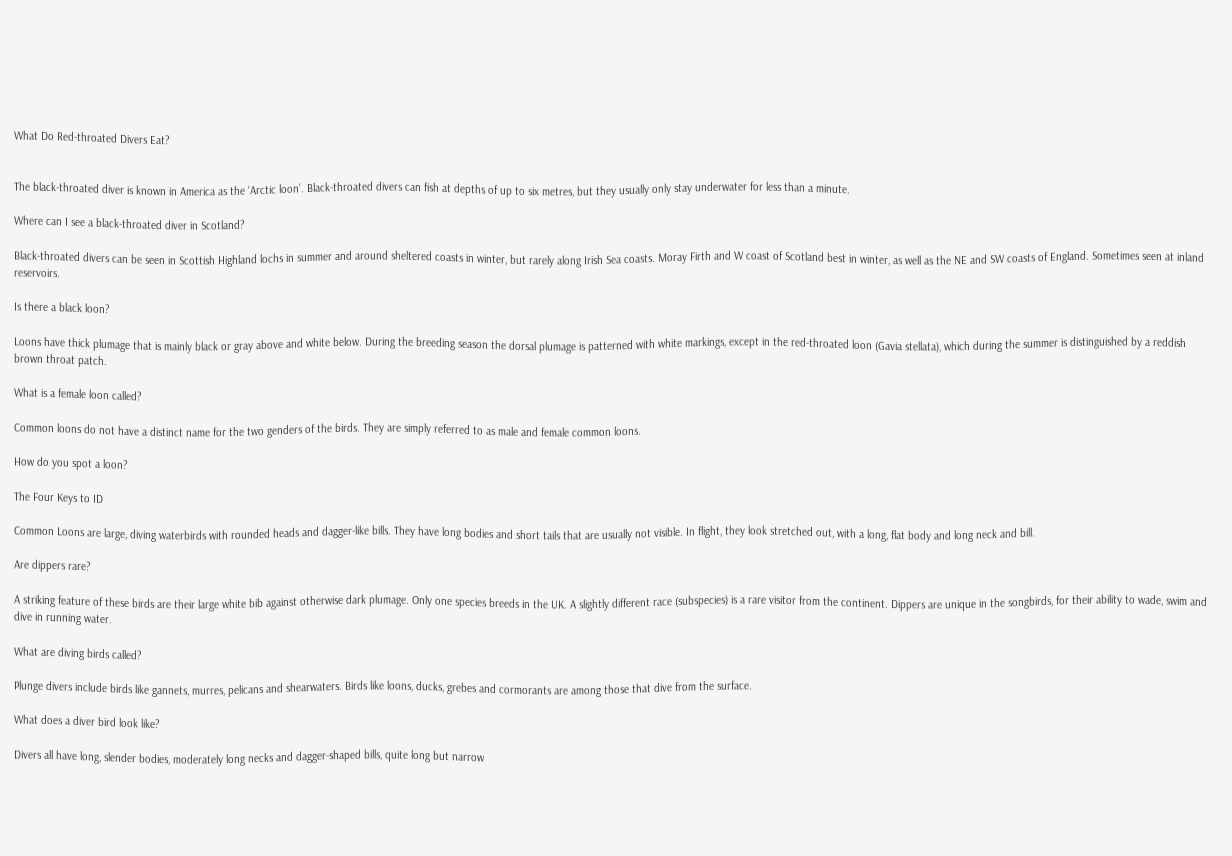What Do Red-throated Divers Eat?


The black-throated diver is known in America as the ‘Arctic loon’. Black-throated divers can fish at depths of up to six metres, but they usually only stay underwater for less than a minute.

Where can I see a black-throated diver in Scotland?

Black-throated divers can be seen in Scottish Highland lochs in summer and around sheltered coasts in winter, but rarely along Irish Sea coasts. Moray Firth and W coast of Scotland best in winter, as well as the NE and SW coasts of England. Sometimes seen at inland reservoirs.

Is there a black loon?

Loons have thick plumage that is mainly black or gray above and white below. During the breeding season the dorsal plumage is patterned with white markings, except in the red-throated loon (Gavia stellata), which during the summer is distinguished by a reddish brown throat patch.

What is a female loon called?

Common loons do not have a distinct name for the two genders of the birds. They are simply referred to as male and female common loons.

How do you spot a loon?

The Four Keys to ID

Common Loons are large, diving waterbirds with rounded heads and dagger-like bills. They have long bodies and short tails that are usually not visible. In flight, they look stretched out, with a long, flat body and long neck and bill.

Are dippers rare?

A striking feature of these birds are their large white bib against otherwise dark plumage. Only one species breeds in the UK. A slightly different race (subspecies) is a rare visitor from the continent. Dippers are unique in the songbirds, for their ability to wade, swim and dive in running water.

What are diving birds called?

Plunge divers include birds like gannets, murres, pelicans and shearwaters. Birds like loons, ducks, grebes and cormorants are among those that dive from the surface.

What does a diver bird look like?

Divers all have long, slender bodies, moderately long necks and dagger-shaped bills, quite long but narrow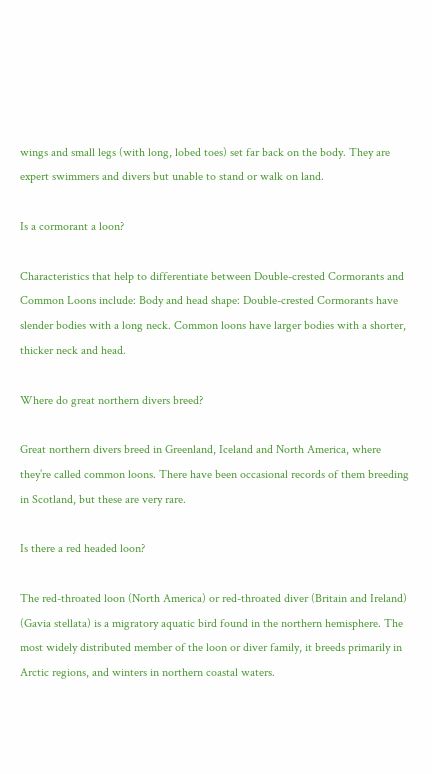wings and small legs (with long, lobed toes) set far back on the body. They are expert swimmers and divers but unable to stand or walk on land.

Is a cormorant a loon?

Characteristics that help to differentiate between Double-crested Cormorants and Common Loons include: Body and head shape: Double-crested Cormorants have slender bodies with a long neck. Common loons have larger bodies with a shorter, thicker neck and head.

Where do great northern divers breed?

Great northern divers breed in Greenland, Iceland and North America, where they’re called common loons. There have been occasional records of them breeding in Scotland, but these are very rare.

Is there a red headed loon?

The red-throated loon (North America) or red-throated diver (Britain and Ireland) (Gavia stellata) is a migratory aquatic bird found in the northern hemisphere. The most widely distributed member of the loon or diver family, it breeds primarily in Arctic regions, and winters in northern coastal waters.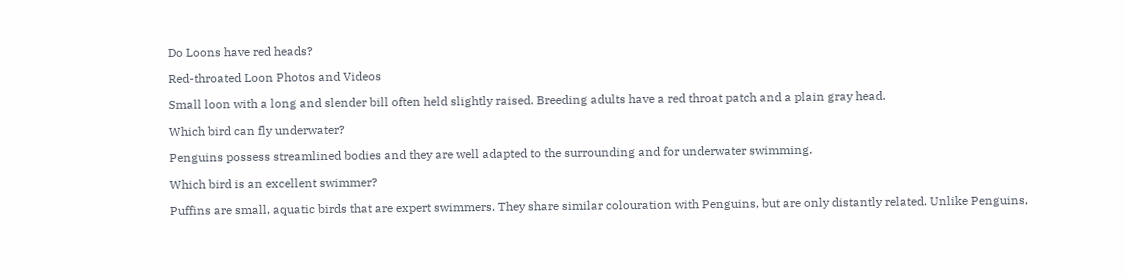Do Loons have red heads?

Red-throated Loon Photos and Videos

Small loon with a long and slender bill often held slightly raised. Breeding adults have a red throat patch and a plain gray head.

Which bird can fly underwater?

Penguins possess streamlined bodies and they are well adapted to the surrounding and for underwater swimming.

Which bird is an excellent swimmer?

Puffins are small, aquatic birds that are expert swimmers. They share similar colouration with Penguins, but are only distantly related. Unlike Penguins,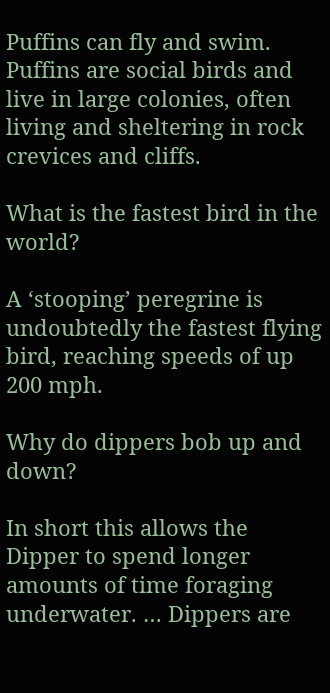Puffins can fly and swim. Puffins are social birds and live in large colonies, often living and sheltering in rock crevices and cliffs.

What is the fastest bird in the world?

A ‘stooping’ peregrine is undoubtedly the fastest flying bird, reaching speeds of up 200 mph.

Why do dippers bob up and down?

In short this allows the Dipper to spend longer amounts of time foraging underwater. … Dippers are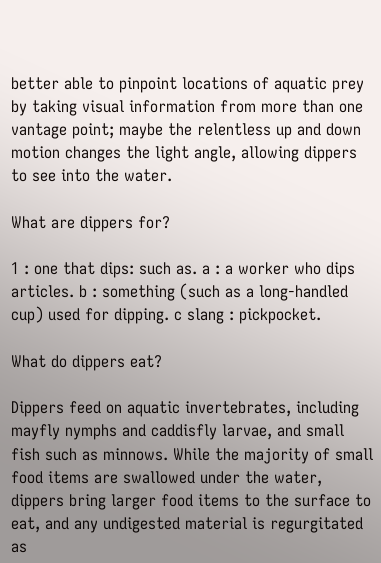better able to pinpoint locations of aquatic prey by taking visual information from more than one vantage point; maybe the relentless up and down motion changes the light angle, allowing dippers to see into the water.

What are dippers for?

1 : one that dips: such as. a : a worker who dips articles. b : something (such as a long-handled cup) used for dipping. c slang : pickpocket.

What do dippers eat?

Dippers feed on aquatic invertebrates, including mayfly nymphs and caddisfly larvae, and small fish such as minnows. While the majority of small food items are swallowed under the water, dippers bring larger food items to the surface to eat, and any undigested material is regurgitated as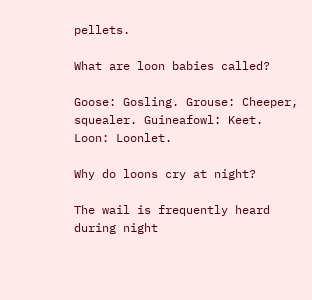pellets.

What are loon babies called?

Goose: Gosling. Grouse: Cheeper, squealer. Guineafowl: Keet. Loon: Loonlet.

Why do loons cry at night?

The wail is frequently heard during night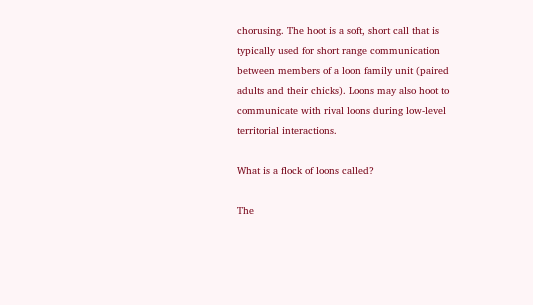chorusing. The hoot is a soft, short call that is typically used for short range communication between members of a loon family unit (paired adults and their chicks). Loons may also hoot to communicate with rival loons during low-level territorial interactions.

What is a flock of loons called?

The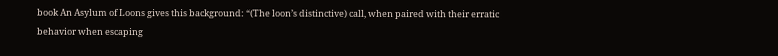book An Asylum of Loons gives this background: “(The loon’s distinctive) call, when paired with their erratic behavior when escaping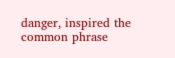danger, inspired the common phrase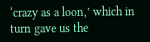‘crazy as a loon,’ which in turn gave us the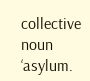collective noun ‘asylum.